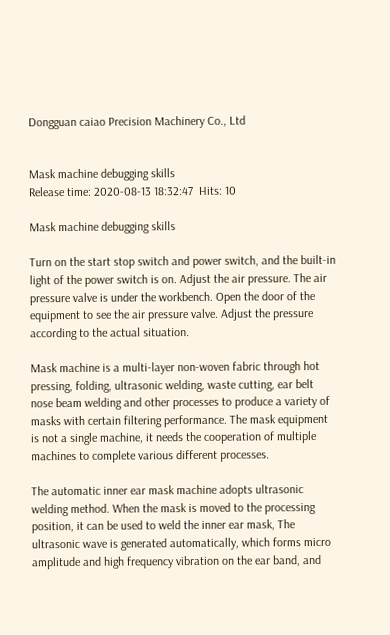Dongguan caiao Precision Machinery Co., Ltd


Mask machine debugging skills
Release time: 2020-08-13 18:32:47  Hits: 10

Mask machine debugging skills

Turn on the start stop switch and power switch, and the built-in light of the power switch is on. Adjust the air pressure. The air pressure valve is under the workbench. Open the door of the equipment to see the air pressure valve. Adjust the pressure according to the actual situation.

Mask machine is a multi-layer non-woven fabric through hot pressing, folding, ultrasonic welding, waste cutting, ear belt nose beam welding and other processes to produce a variety of masks with certain filtering performance. The mask equipment is not a single machine, it needs the cooperation of multiple machines to complete various different processes.

The automatic inner ear mask machine adopts ultrasonic welding method. When the mask is moved to the processing position, it can be used to weld the inner ear mask, The ultrasonic wave is generated automatically, which forms micro amplitude and high frequency vibration on the ear band, and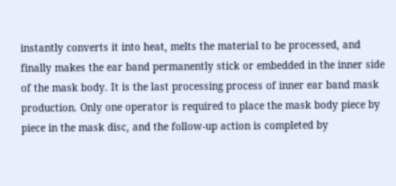instantly converts it into heat, melts the material to be processed, and finally makes the ear band permanently stick or embedded in the inner side of the mask body. It is the last processing process of inner ear band mask production. Only one operator is required to place the mask body piece by piece in the mask disc, and the follow-up action is completed by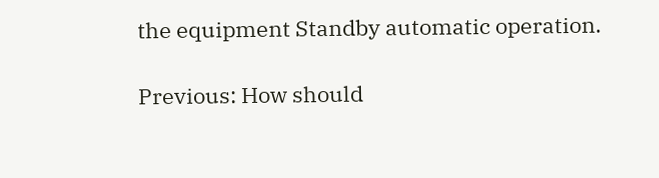the equipment Standby automatic operation.

Previous: How should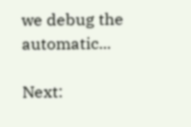we debug the automatic...

Next: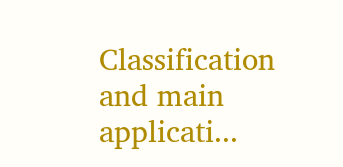Classification and main applicati...